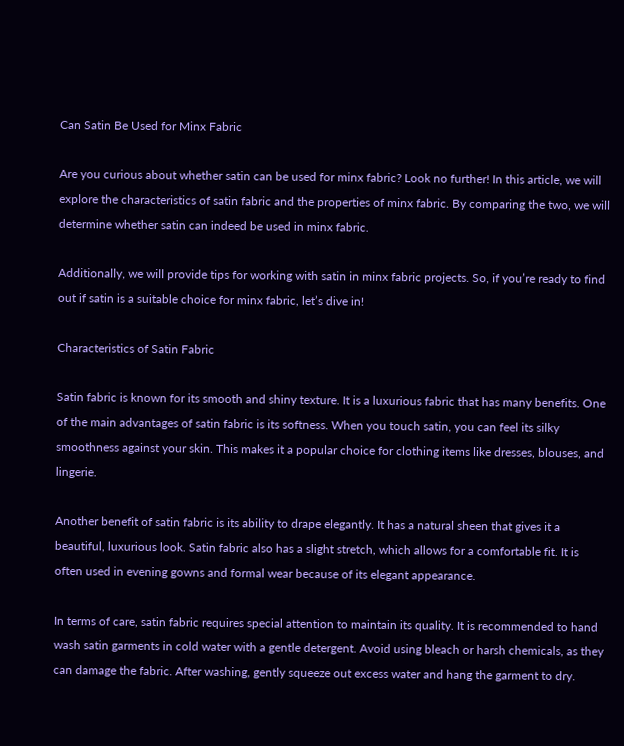Can Satin Be Used for Minx Fabric

Are you curious about whether satin can be used for minx fabric? Look no further! In this article, we will explore the characteristics of satin fabric and the properties of minx fabric. By comparing the two, we will determine whether satin can indeed be used in minx fabric.

Additionally, we will provide tips for working with satin in minx fabric projects. So, if you’re ready to find out if satin is a suitable choice for minx fabric, let’s dive in!

Characteristics of Satin Fabric

Satin fabric is known for its smooth and shiny texture. It is a luxurious fabric that has many benefits. One of the main advantages of satin fabric is its softness. When you touch satin, you can feel its silky smoothness against your skin. This makes it a popular choice for clothing items like dresses, blouses, and lingerie.

Another benefit of satin fabric is its ability to drape elegantly. It has a natural sheen that gives it a beautiful, luxurious look. Satin fabric also has a slight stretch, which allows for a comfortable fit. It is often used in evening gowns and formal wear because of its elegant appearance.

In terms of care, satin fabric requires special attention to maintain its quality. It is recommended to hand wash satin garments in cold water with a gentle detergent. Avoid using bleach or harsh chemicals, as they can damage the fabric. After washing, gently squeeze out excess water and hang the garment to dry.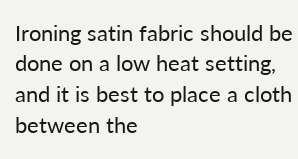Ironing satin fabric should be done on a low heat setting, and it is best to place a cloth between the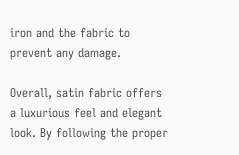iron and the fabric to prevent any damage.

Overall, satin fabric offers a luxurious feel and elegant look. By following the proper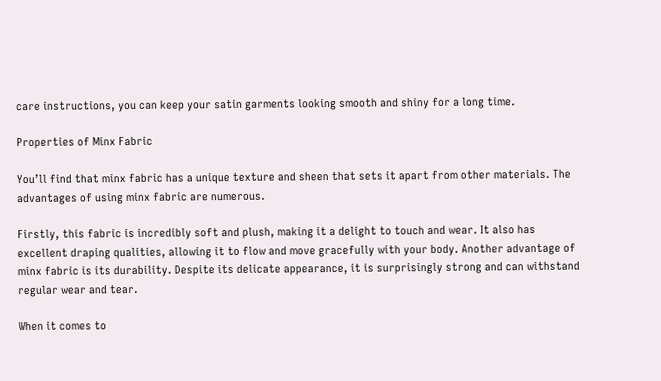care instructions, you can keep your satin garments looking smooth and shiny for a long time.

Properties of Minx Fabric

You’ll find that minx fabric has a unique texture and sheen that sets it apart from other materials. The advantages of using minx fabric are numerous.

Firstly, this fabric is incredibly soft and plush, making it a delight to touch and wear. It also has excellent draping qualities, allowing it to flow and move gracefully with your body. Another advantage of minx fabric is its durability. Despite its delicate appearance, it is surprisingly strong and can withstand regular wear and tear.

When it comes to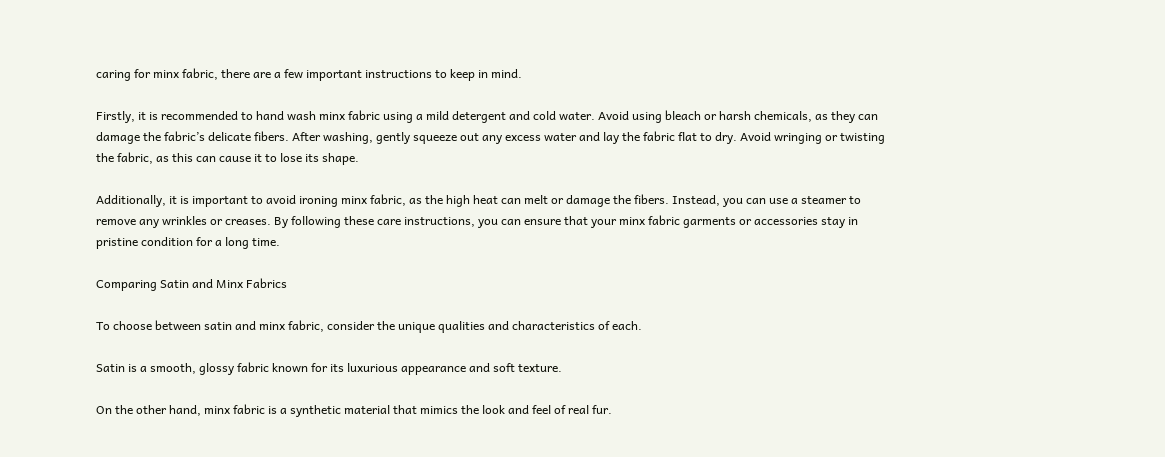caring for minx fabric, there are a few important instructions to keep in mind.

Firstly, it is recommended to hand wash minx fabric using a mild detergent and cold water. Avoid using bleach or harsh chemicals, as they can damage the fabric’s delicate fibers. After washing, gently squeeze out any excess water and lay the fabric flat to dry. Avoid wringing or twisting the fabric, as this can cause it to lose its shape.

Additionally, it is important to avoid ironing minx fabric, as the high heat can melt or damage the fibers. Instead, you can use a steamer to remove any wrinkles or creases. By following these care instructions, you can ensure that your minx fabric garments or accessories stay in pristine condition for a long time.

Comparing Satin and Minx Fabrics

To choose between satin and minx fabric, consider the unique qualities and characteristics of each.

Satin is a smooth, glossy fabric known for its luxurious appearance and soft texture.

On the other hand, minx fabric is a synthetic material that mimics the look and feel of real fur.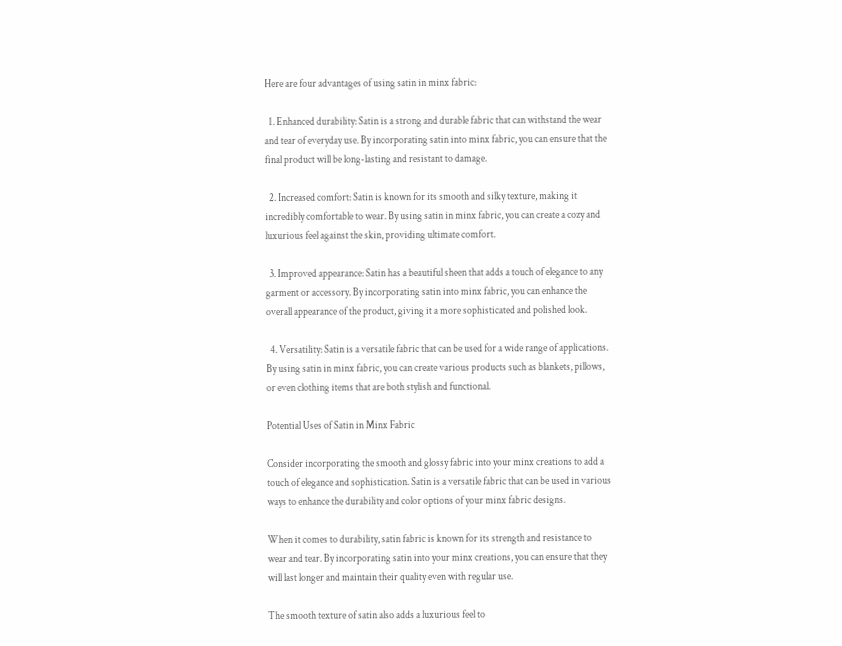Here are four advantages of using satin in minx fabric:

  1. Enhanced durability: Satin is a strong and durable fabric that can withstand the wear and tear of everyday use. By incorporating satin into minx fabric, you can ensure that the final product will be long-lasting and resistant to damage.

  2. Increased comfort: Satin is known for its smooth and silky texture, making it incredibly comfortable to wear. By using satin in minx fabric, you can create a cozy and luxurious feel against the skin, providing ultimate comfort.

  3. Improved appearance: Satin has a beautiful sheen that adds a touch of elegance to any garment or accessory. By incorporating satin into minx fabric, you can enhance the overall appearance of the product, giving it a more sophisticated and polished look.

  4. Versatility: Satin is a versatile fabric that can be used for a wide range of applications. By using satin in minx fabric, you can create various products such as blankets, pillows, or even clothing items that are both stylish and functional.

Potential Uses of Satin in Minx Fabric

Consider incorporating the smooth and glossy fabric into your minx creations to add a touch of elegance and sophistication. Satin is a versatile fabric that can be used in various ways to enhance the durability and color options of your minx fabric designs.

When it comes to durability, satin fabric is known for its strength and resistance to wear and tear. By incorporating satin into your minx creations, you can ensure that they will last longer and maintain their quality even with regular use.

The smooth texture of satin also adds a luxurious feel to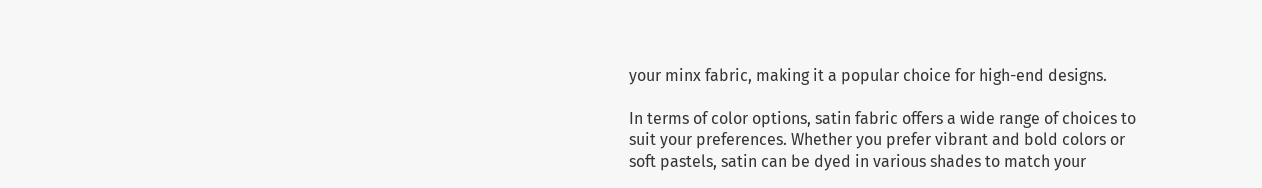your minx fabric, making it a popular choice for high-end designs.

In terms of color options, satin fabric offers a wide range of choices to suit your preferences. Whether you prefer vibrant and bold colors or soft pastels, satin can be dyed in various shades to match your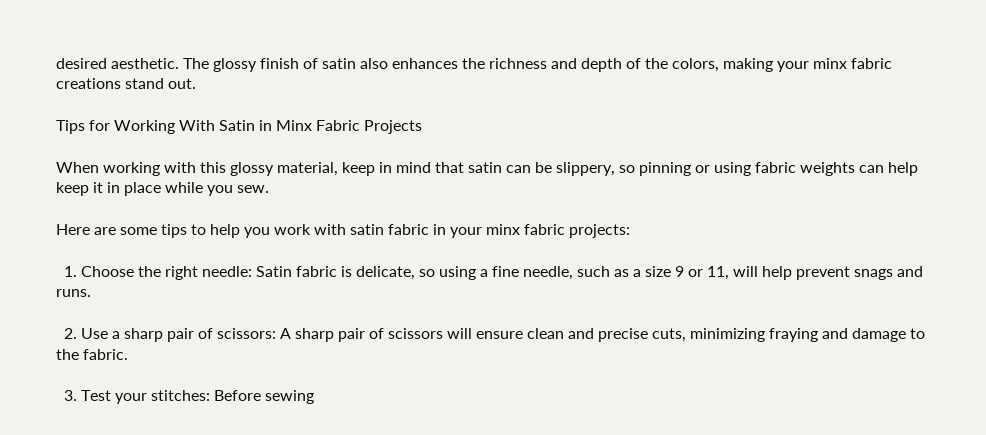desired aesthetic. The glossy finish of satin also enhances the richness and depth of the colors, making your minx fabric creations stand out.

Tips for Working With Satin in Minx Fabric Projects

When working with this glossy material, keep in mind that satin can be slippery, so pinning or using fabric weights can help keep it in place while you sew.

Here are some tips to help you work with satin fabric in your minx fabric projects:

  1. Choose the right needle: Satin fabric is delicate, so using a fine needle, such as a size 9 or 11, will help prevent snags and runs.

  2. Use a sharp pair of scissors: A sharp pair of scissors will ensure clean and precise cuts, minimizing fraying and damage to the fabric.

  3. Test your stitches: Before sewing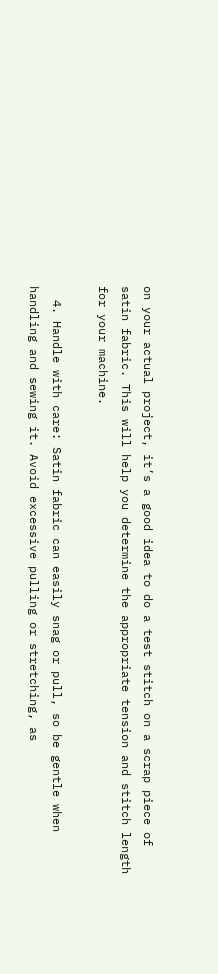on your actual project, it’s a good idea to do a test stitch on a scrap piece of satin fabric. This will help you determine the appropriate tension and stitch length for your machine.

  4. Handle with care: Satin fabric can easily snag or pull, so be gentle when handling and sewing it. Avoid excessive pulling or stretching, as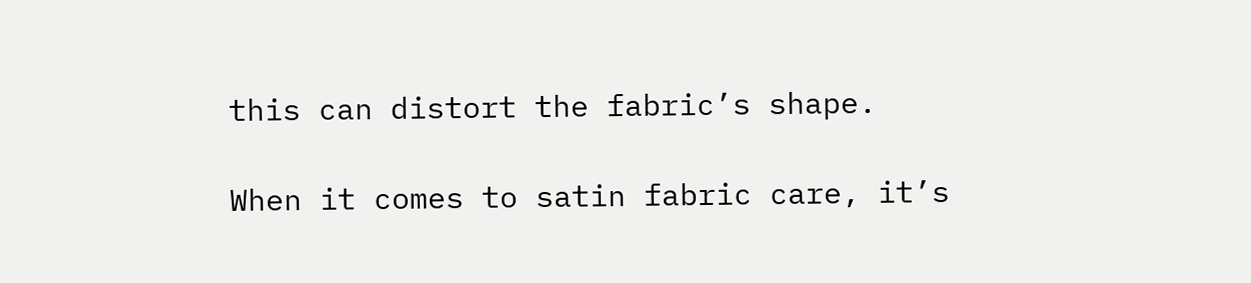this can distort the fabric’s shape.

When it comes to satin fabric care, it’s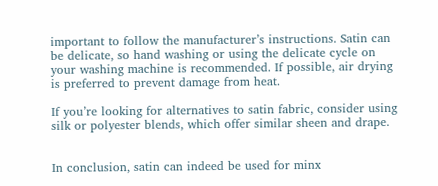important to follow the manufacturer’s instructions. Satin can be delicate, so hand washing or using the delicate cycle on your washing machine is recommended. If possible, air drying is preferred to prevent damage from heat.

If you’re looking for alternatives to satin fabric, consider using silk or polyester blends, which offer similar sheen and drape.


In conclusion, satin can indeed be used for minx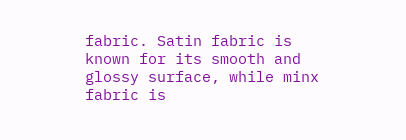fabric. Satin fabric is known for its smooth and glossy surface, while minx fabric is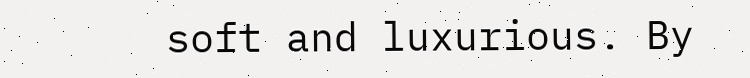soft and luxurious. By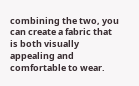combining the two, you can create a fabric that is both visually appealing and comfortable to wear.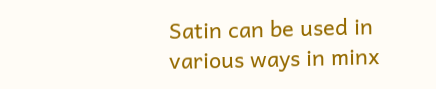Satin can be used in various ways in minx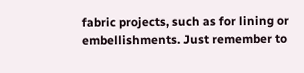fabric projects, such as for lining or embellishments. Just remember to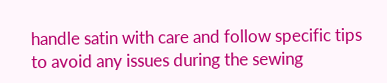handle satin with care and follow specific tips to avoid any issues during the sewing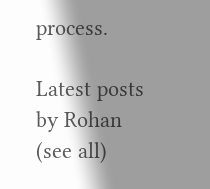process.

Latest posts by Rohan (see all)